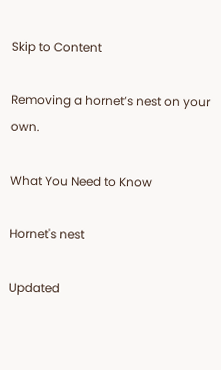Skip to Content

Removing a hornet’s nest on your own.

What You Need to Know

Hornet's nest

Updated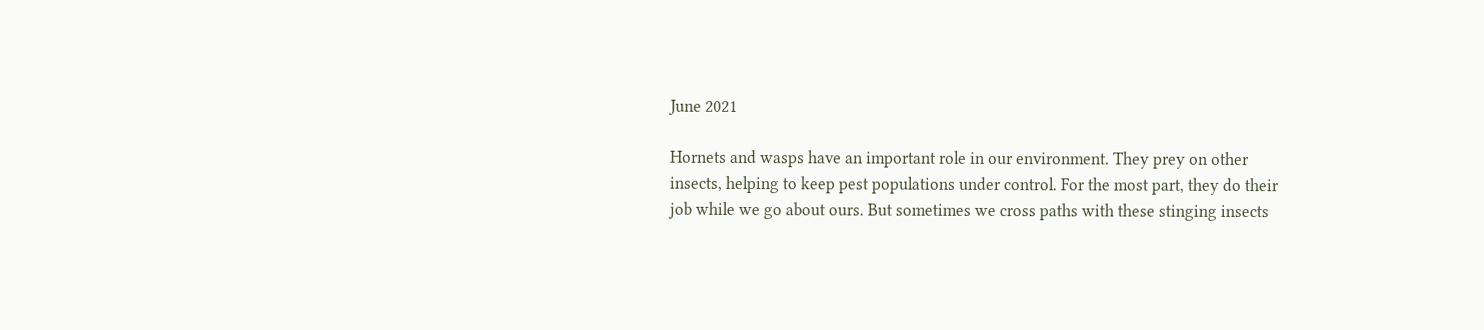June 2021

Hornets and wasps have an important role in our environment. They prey on other insects, helping to keep pest populations under control. For the most part, they do their job while we go about ours. But sometimes we cross paths with these stinging insects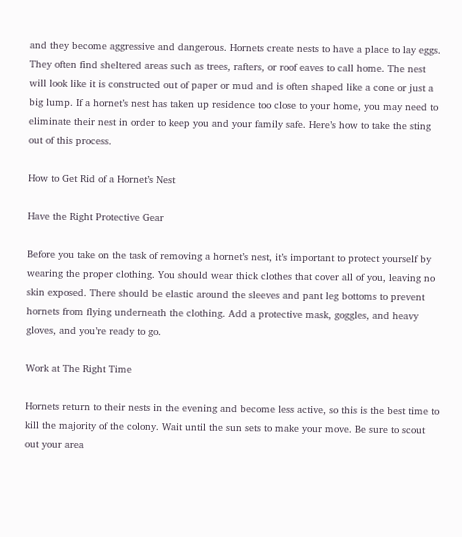and they become aggressive and dangerous. Hornets create nests to have a place to lay eggs. They often find sheltered areas such as trees, rafters, or roof eaves to call home. The nest will look like it is constructed out of paper or mud and is often shaped like a cone or just a big lump. If a hornet’s nest has taken up residence too close to your home, you may need to eliminate their nest in order to keep you and your family safe. Here’s how to take the sting out of this process.

How to Get Rid of a Hornet’s Nest

Have the Right Protective Gear

Before you take on the task of removing a hornet’s nest, it’s important to protect yourself by wearing the proper clothing. You should wear thick clothes that cover all of you, leaving no skin exposed. There should be elastic around the sleeves and pant leg bottoms to prevent hornets from flying underneath the clothing. Add a protective mask, goggles, and heavy gloves, and you’re ready to go.

Work at The Right Time

Hornets return to their nests in the evening and become less active, so this is the best time to kill the majority of the colony. Wait until the sun sets to make your move. Be sure to scout out your area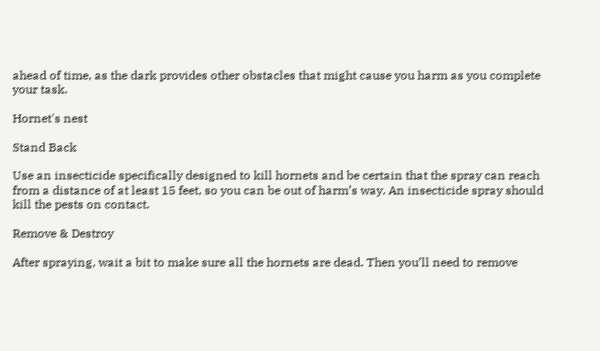ahead of time, as the dark provides other obstacles that might cause you harm as you complete your task.

Hornet's nest

Stand Back

Use an insecticide specifically designed to kill hornets and be certain that the spray can reach from a distance of at least 15 feet, so you can be out of harm’s way. An insecticide spray should kill the pests on contact.

Remove & Destroy

After spraying, wait a bit to make sure all the hornets are dead. Then you’ll need to remove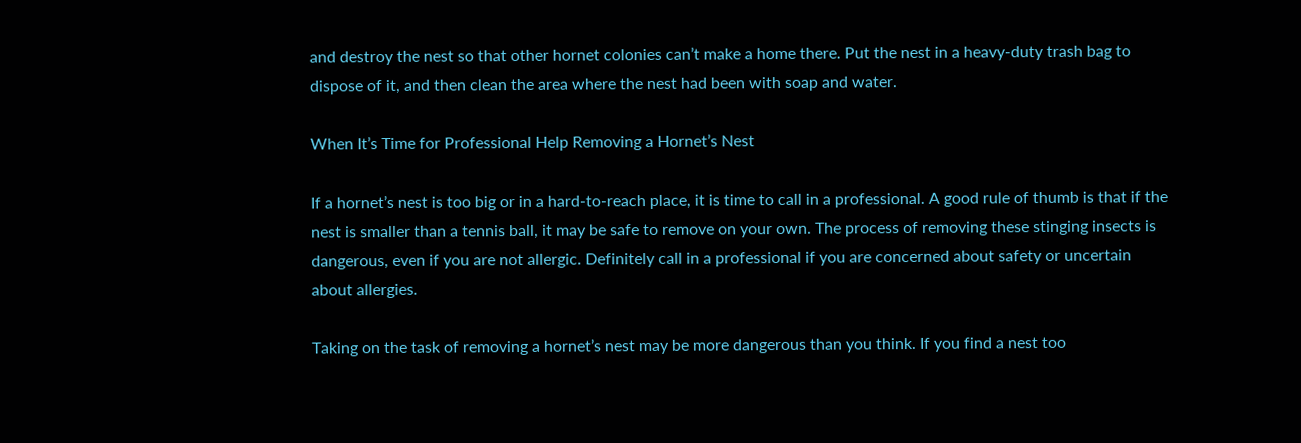and destroy the nest so that other hornet colonies can’t make a home there. Put the nest in a heavy-duty trash bag to dispose of it, and then clean the area where the nest had been with soap and water.

When It’s Time for Professional Help Removing a Hornet’s Nest

If a hornet’s nest is too big or in a hard-to-reach place, it is time to call in a professional. A good rule of thumb is that if the nest is smaller than a tennis ball, it may be safe to remove on your own. The process of removing these stinging insects is dangerous, even if you are not allergic. Definitely call in a professional if you are concerned about safety or uncertain about allergies.

Taking on the task of removing a hornet’s nest may be more dangerous than you think. If you find a nest too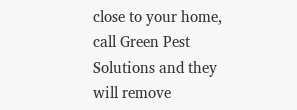close to your home, call Green Pest Solutions and they will remove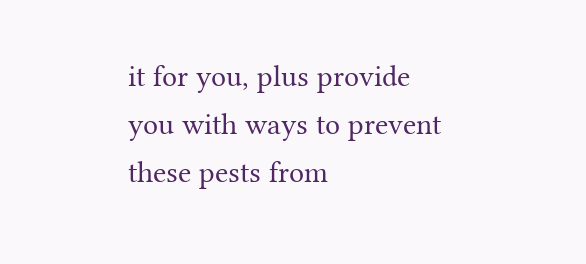it for you, plus provide you with ways to prevent these pests from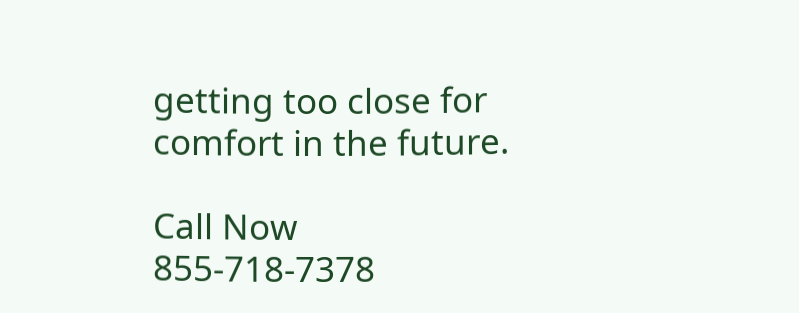getting too close for comfort in the future.

Call Now 855-718-7378